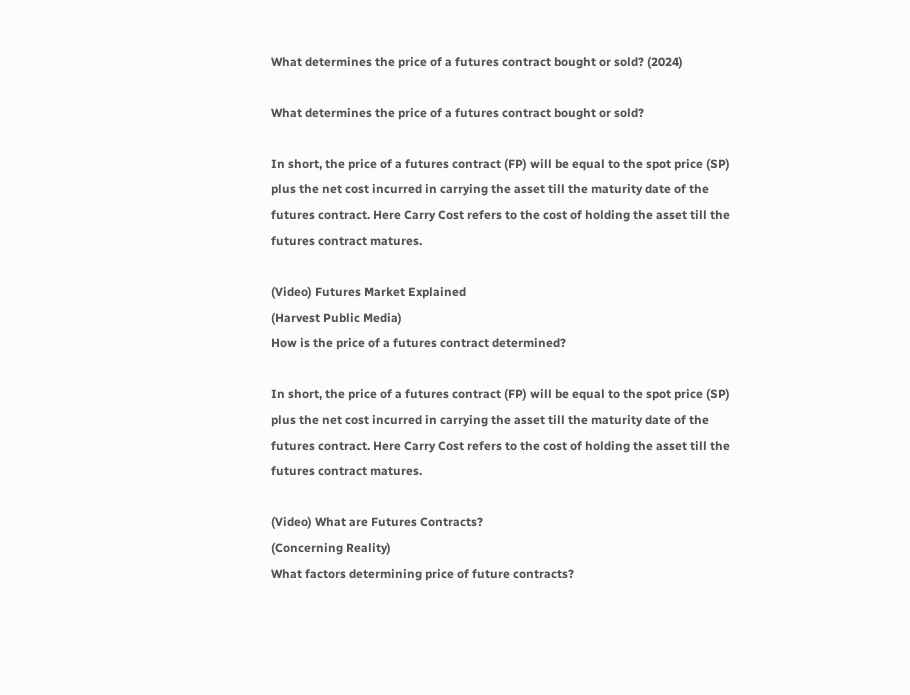What determines the price of a futures contract bought or sold? (2024)

What determines the price of a futures contract bought or sold?

In short, the price of a futures contract (FP) will be equal to the spot price (SP) plus the net cost incurred in carrying the asset till the maturity date of the futures contract. Here Carry Cost refers to the cost of holding the asset till the futures contract matures.

(Video) Futures Market Explained
(Harvest Public Media)
How is the price of a futures contract determined?

In short, the price of a futures contract (FP) will be equal to the spot price (SP) plus the net cost incurred in carrying the asset till the maturity date of the futures contract. Here Carry Cost refers to the cost of holding the asset till the futures contract matures.

(Video) What are Futures Contracts?
(Concerning Reality)
What factors determining price of future contracts?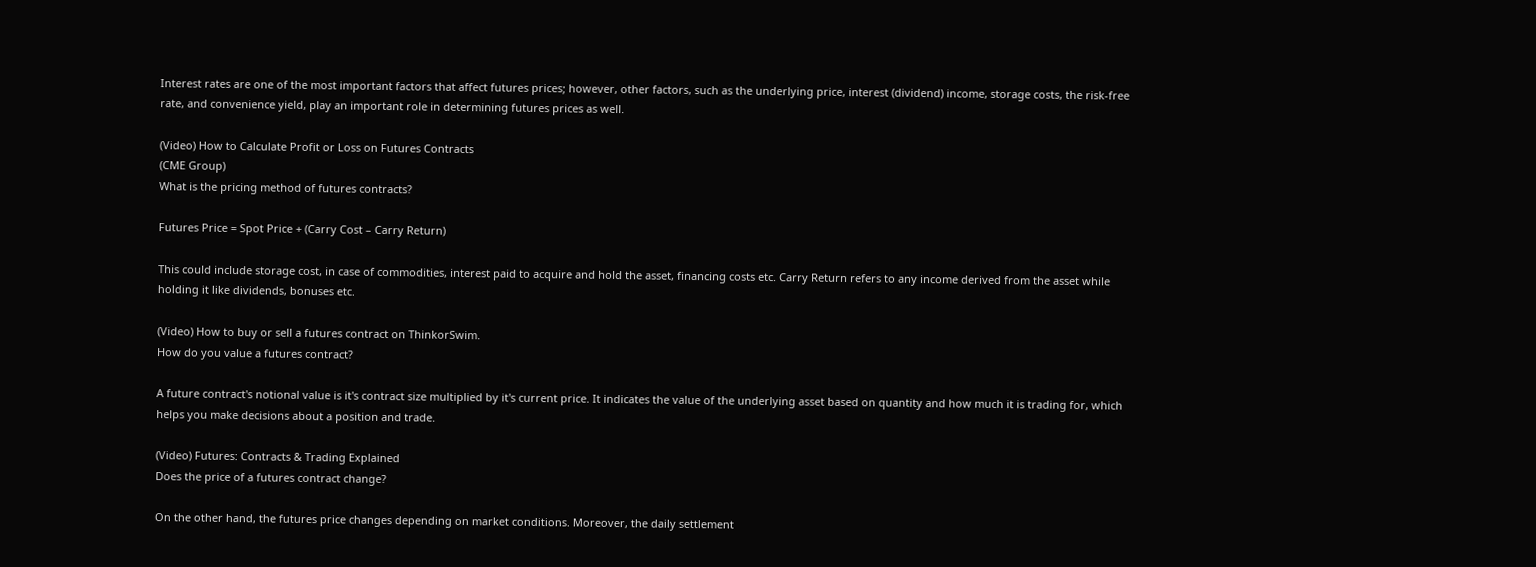Interest rates are one of the most important factors that affect futures prices; however, other factors, such as the underlying price, interest (dividend) income, storage costs, the risk-free rate, and convenience yield, play an important role in determining futures prices as well.

(Video) How to Calculate Profit or Loss on Futures Contracts
(CME Group)
What is the pricing method of futures contracts?

Futures Price = Spot Price + (Carry Cost – Carry Return)

This could include storage cost, in case of commodities, interest paid to acquire and hold the asset, financing costs etc. Carry Return refers to any income derived from the asset while holding it like dividends, bonuses etc.

(Video) How to buy or sell a futures contract on ThinkorSwim.
How do you value a futures contract?

A future contract's notional value is it's contract size multiplied by it's current price. It indicates the value of the underlying asset based on quantity and how much it is trading for, which helps you make decisions about a position and trade.

(Video) Futures: Contracts & Trading Explained
Does the price of a futures contract change?

On the other hand, the futures price changes depending on market conditions. Moreover, the daily settlement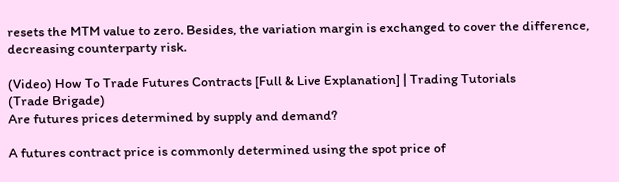resets the MTM value to zero. Besides, the variation margin is exchanged to cover the difference, decreasing counterparty risk.

(Video) How To Trade Futures Contracts [Full & Live Explanation] | Trading Tutorials
(Trade Brigade)
Are futures prices determined by supply and demand?

A futures contract price is commonly determined using the spot price of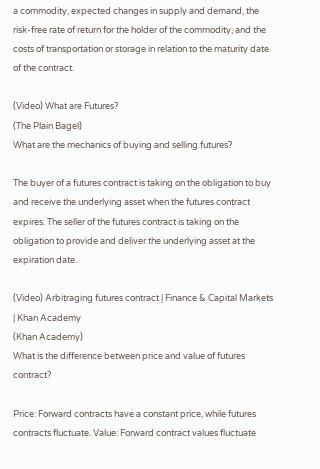a commodity, expected changes in supply and demand, the risk-free rate of return for the holder of the commodity, and the costs of transportation or storage in relation to the maturity date of the contract.

(Video) What are Futures?
(The Plain Bagel)
What are the mechanics of buying and selling futures?

The buyer of a futures contract is taking on the obligation to buy and receive the underlying asset when the futures contract expires. The seller of the futures contract is taking on the obligation to provide and deliver the underlying asset at the expiration date.

(Video) Arbitraging futures contract | Finance & Capital Markets | Khan Academy
(Khan Academy)
What is the difference between price and value of futures contract?

Price: Forward contracts have a constant price, while futures contracts fluctuate. Value: Forward contract values fluctuate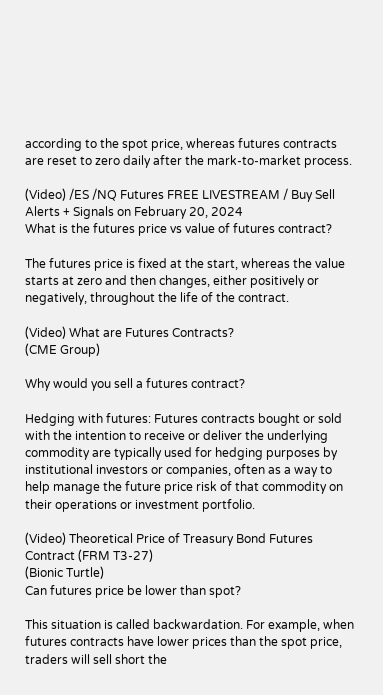according to the spot price, whereas futures contracts are reset to zero daily after the mark-to-market process.

(Video) /ES /NQ Futures FREE LIVESTREAM / Buy Sell Alerts + Signals on February 20, 2024
What is the futures price vs value of futures contract?

The futures price is fixed at the start, whereas the value starts at zero and then changes, either positively or negatively, throughout the life of the contract.

(Video) What are Futures Contracts?
(CME Group)

Why would you sell a futures contract?

Hedging with futures: Futures contracts bought or sold with the intention to receive or deliver the underlying commodity are typically used for hedging purposes by institutional investors or companies, often as a way to help manage the future price risk of that commodity on their operations or investment portfolio.

(Video) Theoretical Price of Treasury Bond Futures Contract (FRM T3-27)
(Bionic Turtle)
Can futures price be lower than spot?

This situation is called backwardation. For example, when futures contracts have lower prices than the spot price, traders will sell short the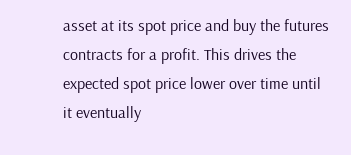asset at its spot price and buy the futures contracts for a profit. This drives the expected spot price lower over time until it eventually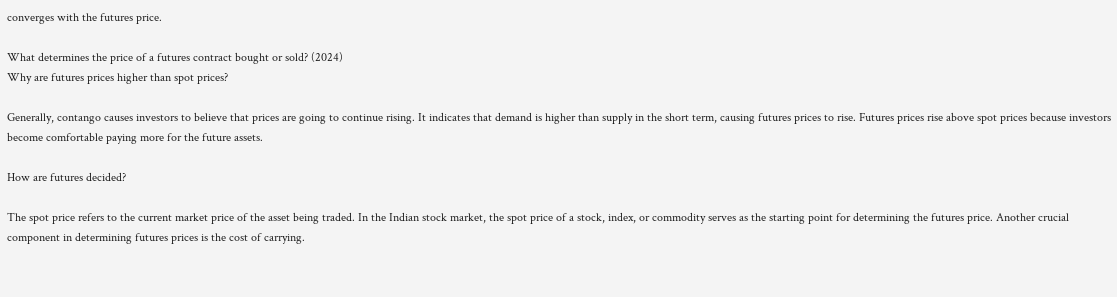converges with the futures price.

What determines the price of a futures contract bought or sold? (2024)
Why are futures prices higher than spot prices?

Generally, contango causes investors to believe that prices are going to continue rising. It indicates that demand is higher than supply in the short term, causing futures prices to rise. Futures prices rise above spot prices because investors become comfortable paying more for the future assets.

How are futures decided?

The spot price refers to the current market price of the asset being traded. In the Indian stock market, the spot price of a stock, index, or commodity serves as the starting point for determining the futures price. Another crucial component in determining futures prices is the cost of carrying.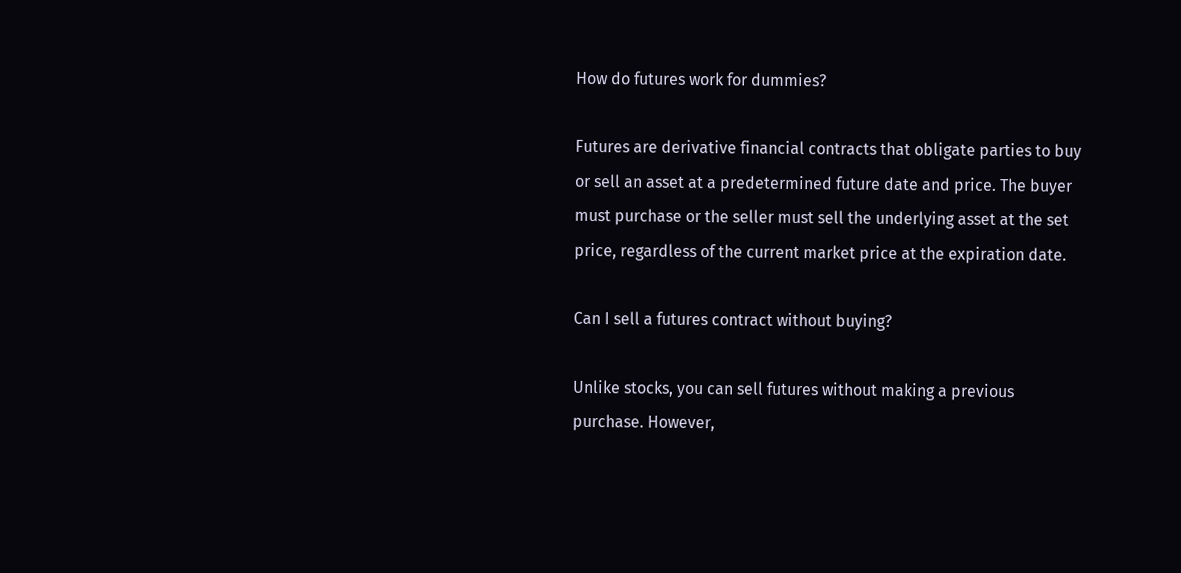How do futures work for dummies?

Futures are derivative financial contracts that obligate parties to buy or sell an asset at a predetermined future date and price. The buyer must purchase or the seller must sell the underlying asset at the set price, regardless of the current market price at the expiration date.

Can I sell a futures contract without buying?

Unlike stocks, you can sell futures without making a previous purchase. However,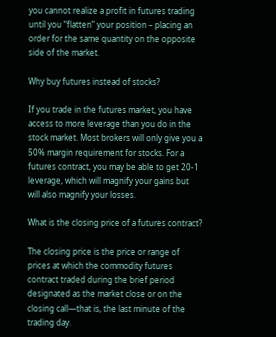you cannot realize a profit in futures trading until you “flatten” your position – placing an order for the same quantity on the opposite side of the market.

Why buy futures instead of stocks?

If you trade in the futures market, you have access to more leverage than you do in the stock market. Most brokers will only give you a 50% margin requirement for stocks. For a futures contract, you may be able to get 20-1 leverage, which will magnify your gains but will also magnify your losses.

What is the closing price of a futures contract?

The closing price is the price or range of prices at which the commodity futures contract traded during the brief period designated as the market close or on the closing call—that is, the last minute of the trading day.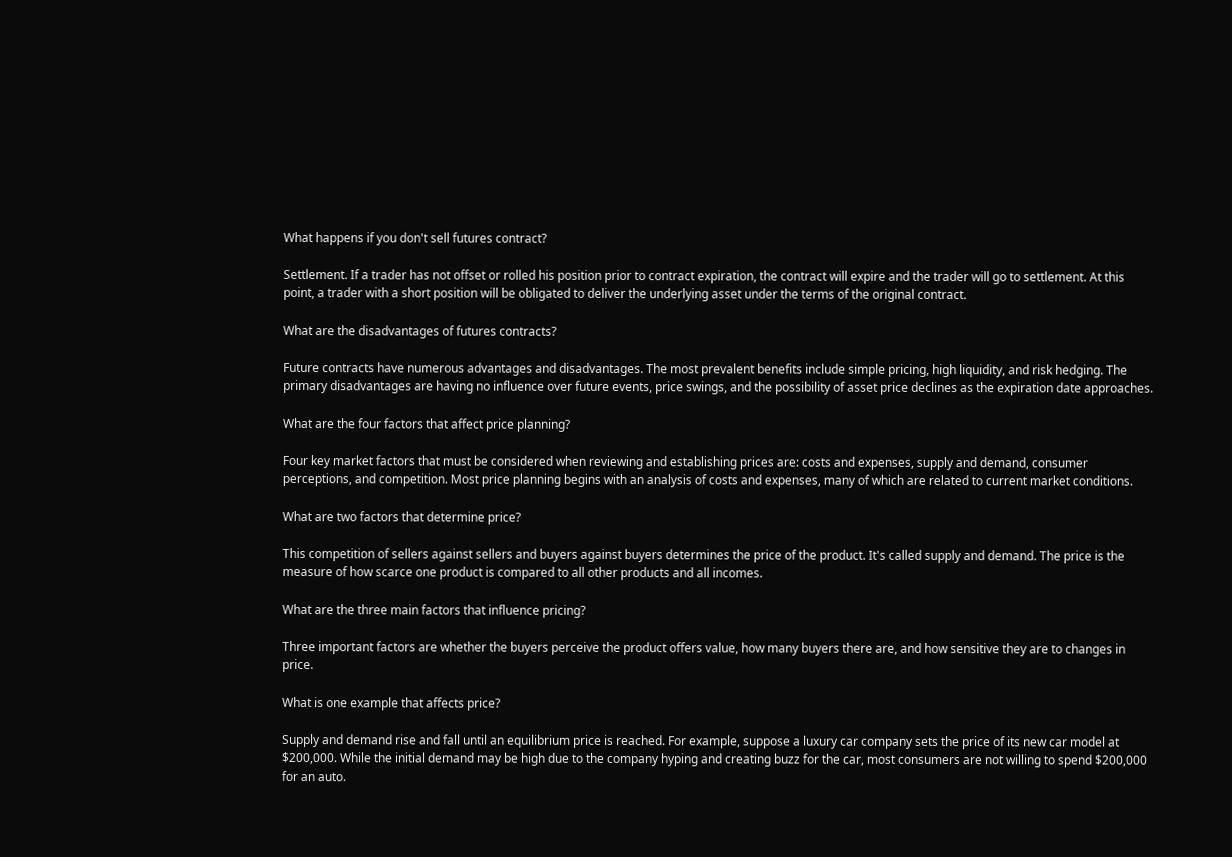What happens if you don't sell futures contract?

Settlement. If a trader has not offset or rolled his position prior to contract expiration, the contract will expire and the trader will go to settlement. At this point, a trader with a short position will be obligated to deliver the underlying asset under the terms of the original contract.

What are the disadvantages of futures contracts?

Future contracts have numerous advantages and disadvantages. The most prevalent benefits include simple pricing, high liquidity, and risk hedging. The primary disadvantages are having no influence over future events, price swings, and the possibility of asset price declines as the expiration date approaches.

What are the four factors that affect price planning?

Four key market factors that must be considered when reviewing and establishing prices are: costs and expenses, supply and demand, consumer perceptions, and competition. Most price planning begins with an analysis of costs and expenses, many of which are related to current market conditions.

What are two factors that determine price?

This competition of sellers against sellers and buyers against buyers determines the price of the product. It's called supply and demand. The price is the measure of how scarce one product is compared to all other products and all incomes.

What are the three main factors that influence pricing?

Three important factors are whether the buyers perceive the product offers value, how many buyers there are, and how sensitive they are to changes in price.

What is one example that affects price?

Supply and demand rise and fall until an equilibrium price is reached. For example, suppose a luxury car company sets the price of its new car model at $200,000. While the initial demand may be high due to the company hyping and creating buzz for the car, most consumers are not willing to spend $200,000 for an auto.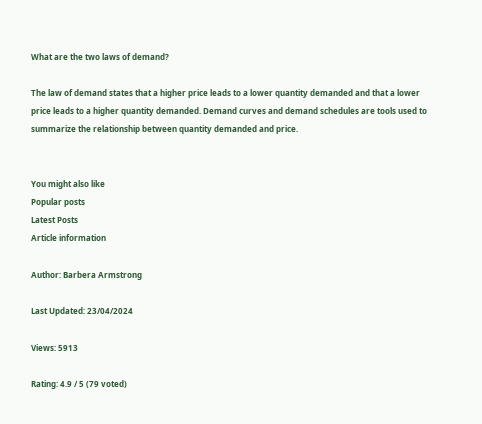What are the two laws of demand?

The law of demand states that a higher price leads to a lower quantity demanded and that a lower price leads to a higher quantity demanded. Demand curves and demand schedules are tools used to summarize the relationship between quantity demanded and price.


You might also like
Popular posts
Latest Posts
Article information

Author: Barbera Armstrong

Last Updated: 23/04/2024

Views: 5913

Rating: 4.9 / 5 (79 voted)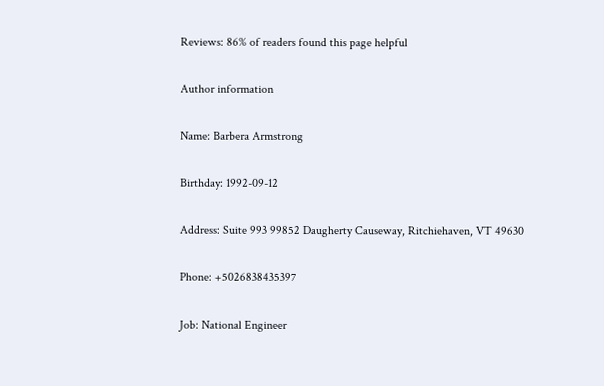Reviews: 86% of readers found this page helpful

Author information

Name: Barbera Armstrong

Birthday: 1992-09-12

Address: Suite 993 99852 Daugherty Causeway, Ritchiehaven, VT 49630

Phone: +5026838435397

Job: National Engineer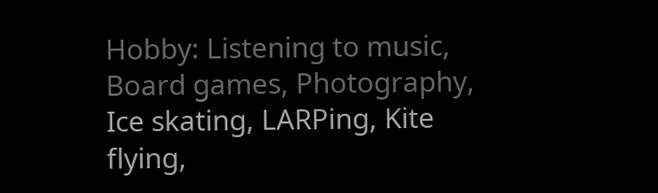Hobby: Listening to music, Board games, Photography, Ice skating, LARPing, Kite flying,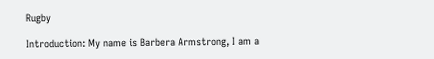Rugby

Introduction: My name is Barbera Armstrong, I am a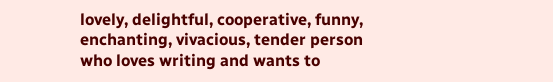lovely, delightful, cooperative, funny, enchanting, vivacious, tender person who loves writing and wants to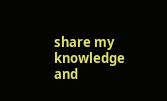share my knowledge and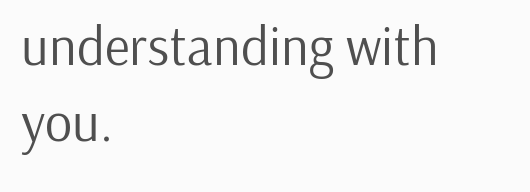understanding with you.